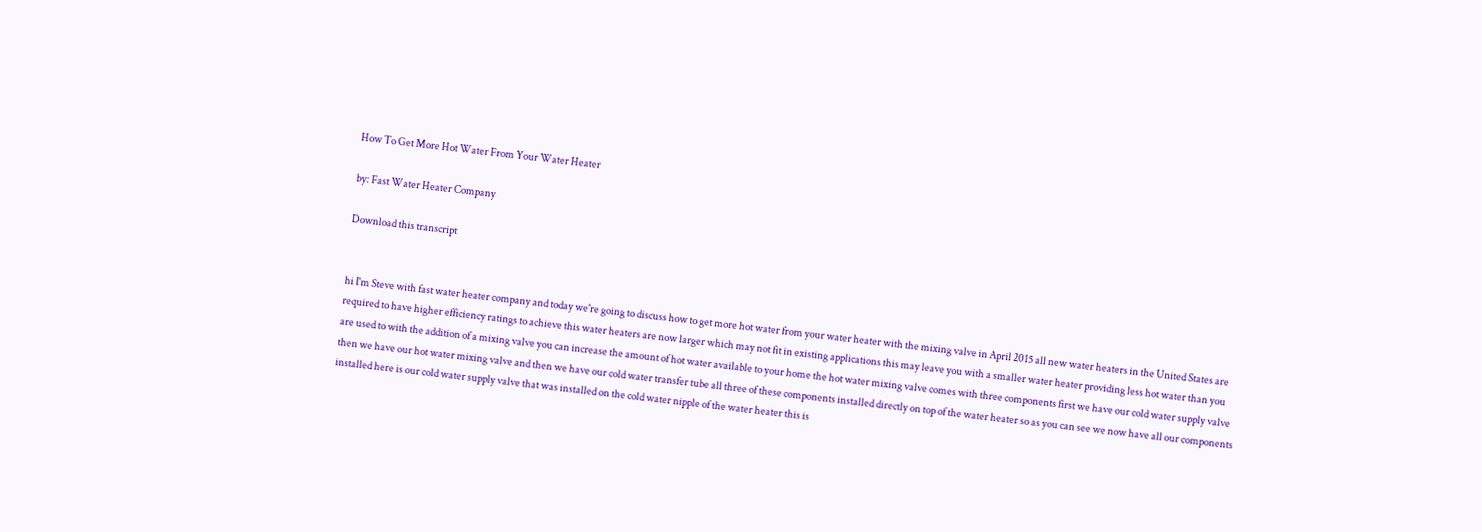How To Get More Hot Water From Your Water Heater

by: Fast Water Heater Company

Download this transcript


hi I'm Steve with fast water heater company and today we're going to discuss how to get more hot water from your water heater with the mixing valve in April 2015 all new water heaters in the United States are required to have higher efficiency ratings to achieve this water heaters are now larger which may not fit in existing applications this may leave you with a smaller water heater providing less hot water than you are used to with the addition of a mixing valve you can increase the amount of hot water available to your home the hot water mixing valve comes with three components first we have our cold water supply valve then we have our hot water mixing valve and then we have our cold water transfer tube all three of these components installed directly on top of the water heater so as you can see we now have all our components installed here is our cold water supply valve that was installed on the cold water nipple of the water heater this is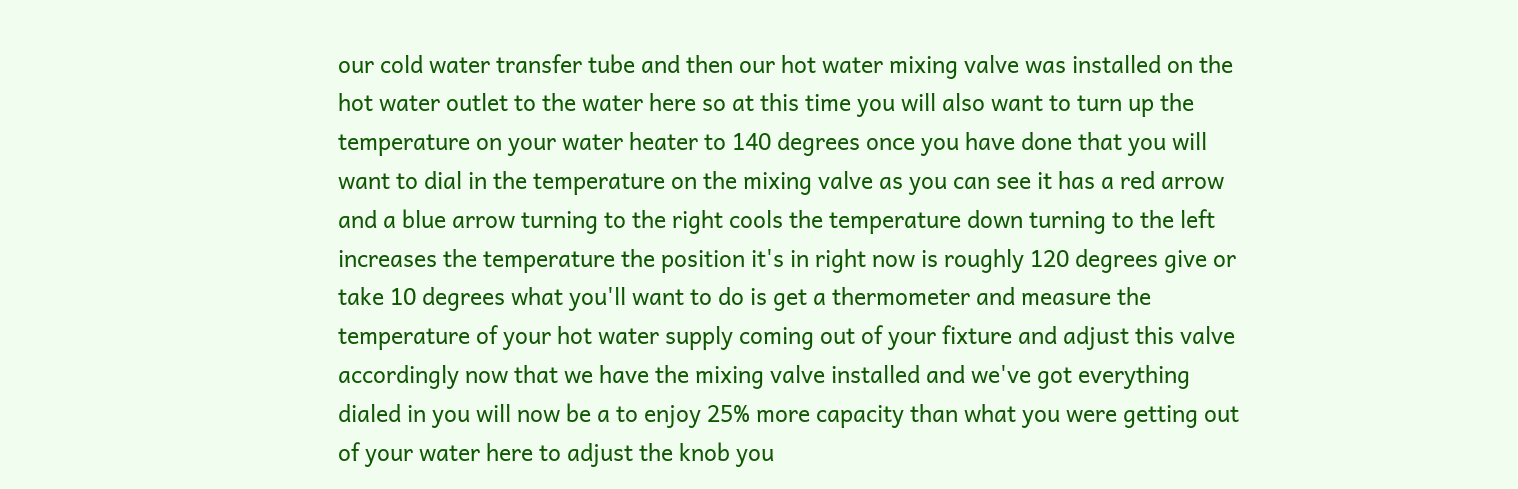our cold water transfer tube and then our hot water mixing valve was installed on the hot water outlet to the water here so at this time you will also want to turn up the temperature on your water heater to 140 degrees once you have done that you will want to dial in the temperature on the mixing valve as you can see it has a red arrow and a blue arrow turning to the right cools the temperature down turning to the left increases the temperature the position it's in right now is roughly 120 degrees give or take 10 degrees what you'll want to do is get a thermometer and measure the temperature of your hot water supply coming out of your fixture and adjust this valve accordingly now that we have the mixing valve installed and we've got everything dialed in you will now be a to enjoy 25% more capacity than what you were getting out of your water here to adjust the knob you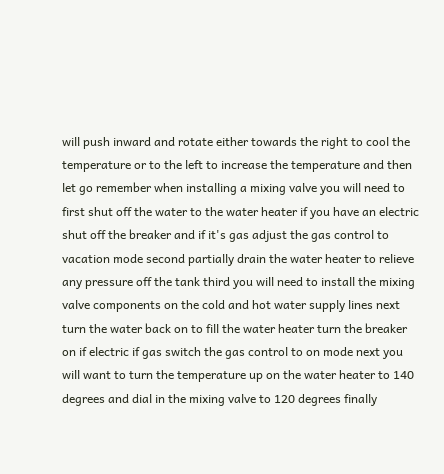will push inward and rotate either towards the right to cool the temperature or to the left to increase the temperature and then let go remember when installing a mixing valve you will need to first shut off the water to the water heater if you have an electric shut off the breaker and if it's gas adjust the gas control to vacation mode second partially drain the water heater to relieve any pressure off the tank third you will need to install the mixing valve components on the cold and hot water supply lines next turn the water back on to fill the water heater turn the breaker on if electric if gas switch the gas control to on mode next you will want to turn the temperature up on the water heater to 140 degrees and dial in the mixing valve to 120 degrees finally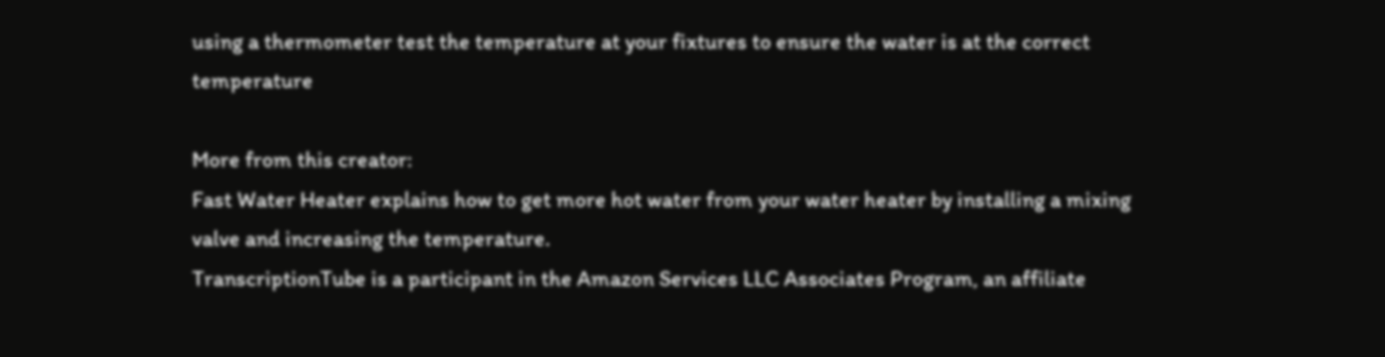using a thermometer test the temperature at your fixtures to ensure the water is at the correct temperature

More from this creator:
Fast Water Heater explains how to get more hot water from your water heater by installing a mixing valve and increasing the temperature.
TranscriptionTube is a participant in the Amazon Services LLC Associates Program, an affiliate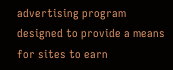advertising program designed to provide a means for sites to earn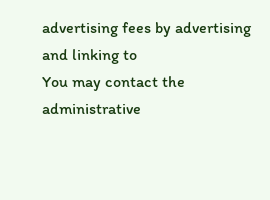advertising fees by advertising and linking to
You may contact the administrative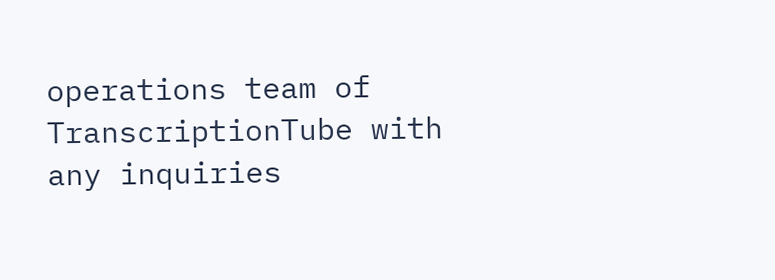operations team of TranscriptionTube with any inquiries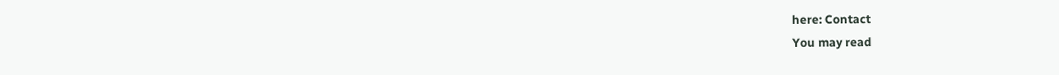here: Contact
You may read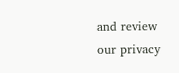and review our privacy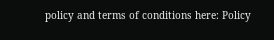policy and terms of conditions here: Policy